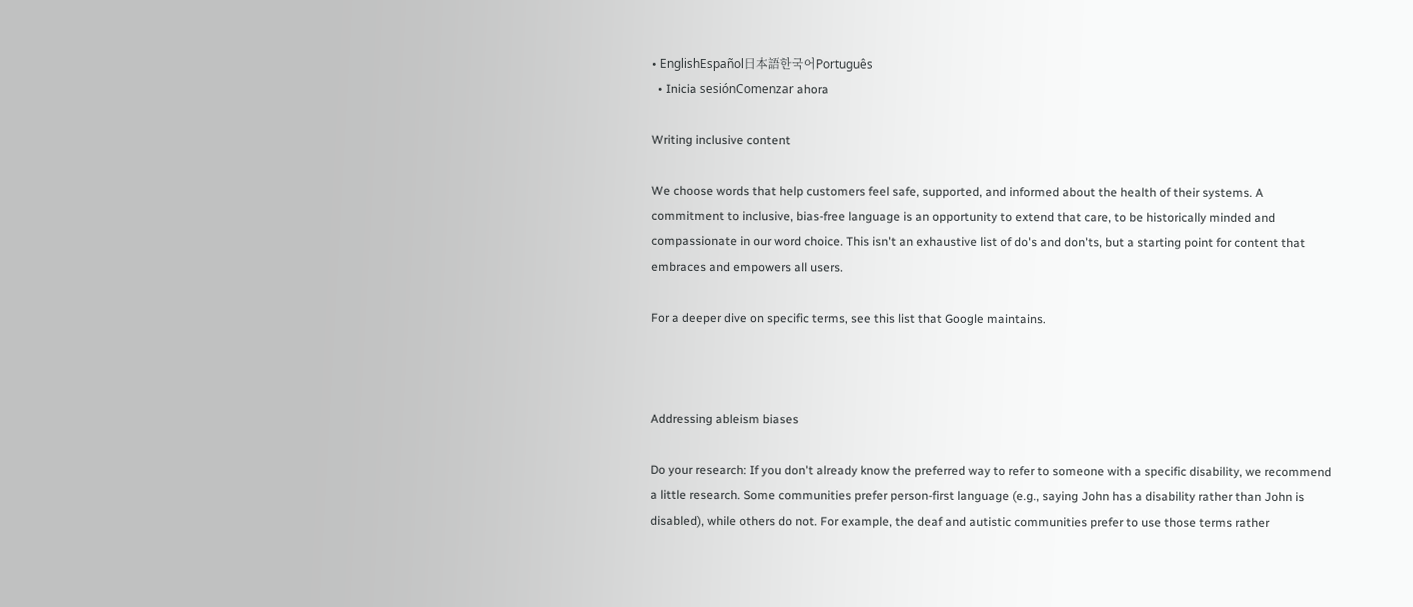• EnglishEspañol日本語한국어Português
  • Inicia sesiónComenzar ahora

Writing inclusive content

We choose words that help customers feel safe, supported, and informed about the health of their systems. A commitment to inclusive, bias-free language is an opportunity to extend that care, to be historically minded and compassionate in our word choice. This isn't an exhaustive list of do's and don'ts, but a starting point for content that embraces and empowers all users.

For a deeper dive on specific terms, see this list that Google maintains.



Addressing ableism biases

Do your research: If you don't already know the preferred way to refer to someone with a specific disability, we recommend a little research. Some communities prefer person-first language (e.g., saying John has a disability rather than John is disabled), while others do not. For example, the deaf and autistic communities prefer to use those terms rather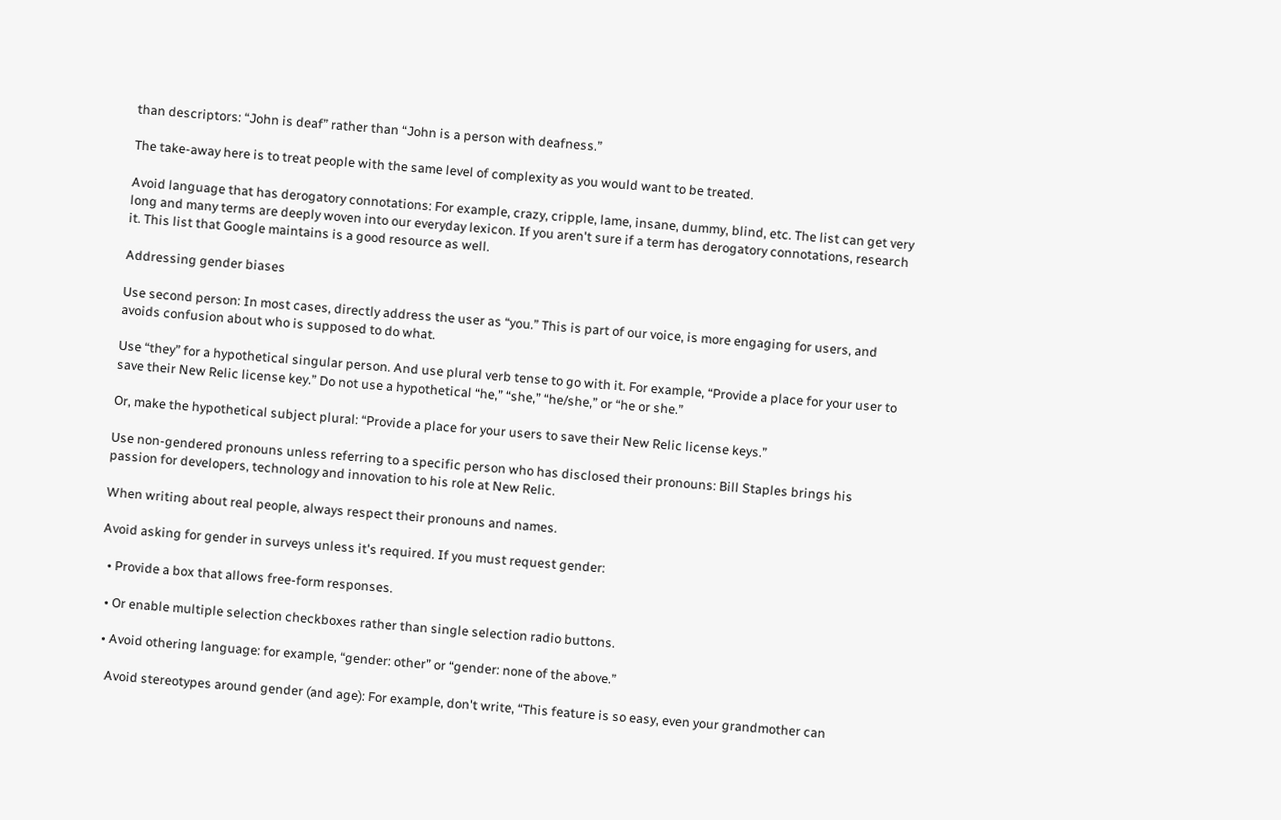than descriptors: “John is deaf” rather than “John is a person with deafness.”

The take-away here is to treat people with the same level of complexity as you would want to be treated.

Avoid language that has derogatory connotations: For example, crazy, cripple, lame, insane, dummy, blind, etc. The list can get very long and many terms are deeply woven into our everyday lexicon. If you aren't sure if a term has derogatory connotations, research it. This list that Google maintains is a good resource as well.

Addressing gender biases

Use second person: In most cases, directly address the user as “you.” This is part of our voice, is more engaging for users, and avoids confusion about who is supposed to do what.

Use “they” for a hypothetical singular person. And use plural verb tense to go with it. For example, “Provide a place for your user to save their New Relic license key.” Do not use a hypothetical “he,” “she,” “he/she,” or “he or she.”

Or, make the hypothetical subject plural: “Provide a place for your users to save their New Relic license keys.”

Use non-gendered pronouns unless referring to a specific person who has disclosed their pronouns: Bill Staples brings his passion for developers, technology and innovation to his role at New Relic.

When writing about real people, always respect their pronouns and names.

Avoid asking for gender in surveys unless it's required. If you must request gender:

  • Provide a box that allows free-form responses.

  • Or enable multiple selection checkboxes rather than single selection radio buttons.

  • Avoid othering language: for example, “gender: other” or “gender: none of the above.”

    Avoid stereotypes around gender (and age): For example, don't write, “This feature is so easy, even your grandmother can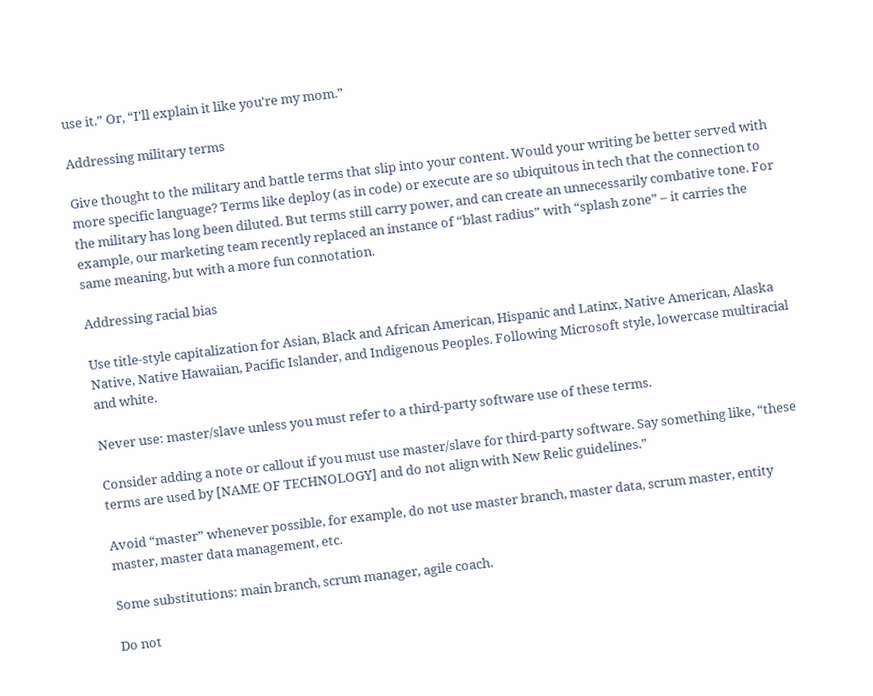use it.” Or, “I'll explain it like you're my mom.”

Addressing military terms

Give thought to the military and battle terms that slip into your content. Would your writing be better served with more specific language? Terms like deploy (as in code) or execute are so ubiquitous in tech that the connection to the military has long been diluted. But terms still carry power, and can create an unnecessarily combative tone. For example, our marketing team recently replaced an instance of “blast radius” with “splash zone” – it carries the same meaning, but with a more fun connotation.

Addressing racial bias

Use title-style capitalization for Asian, Black and African American, Hispanic and Latinx, Native American, Alaska Native, Native Hawaiian, Pacific Islander, and Indigenous Peoples. Following Microsoft style, lowercase multiracial and white.

Never use: master/slave unless you must refer to a third-party software use of these terms.

Consider adding a note or callout if you must use master/slave for third-party software. Say something like, “these terms are used by [NAME OF TECHNOLOGY] and do not align with New Relic guidelines.”

Avoid “master” whenever possible, for example, do not use master branch, master data, scrum master, entity master, master data management, etc.

Some substitutions: main branch, scrum manager, agile coach.

Do not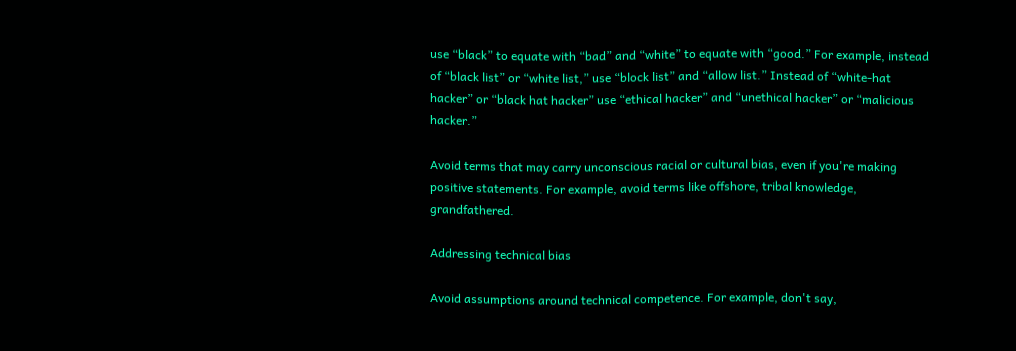use “black” to equate with “bad” and “white” to equate with “good.” For example, instead of “black list” or “white list,” use “block list” and “allow list.” Instead of “white-hat hacker” or “black hat hacker” use “ethical hacker” and “unethical hacker” or “malicious hacker.”

Avoid terms that may carry unconscious racial or cultural bias, even if you're making positive statements. For example, avoid terms like offshore, tribal knowledge, grandfathered.

Addressing technical bias

Avoid assumptions around technical competence. For example, don't say,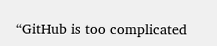“GitHub is too complicated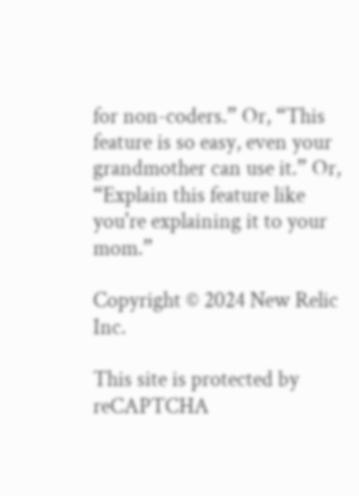for non-coders.” Or, “This feature is so easy, even your grandmother can use it.” Or, “Explain this feature like you're explaining it to your mom.”

Copyright © 2024 New Relic Inc.

This site is protected by reCAPTCHA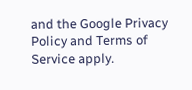and the Google Privacy Policy and Terms of Service apply.